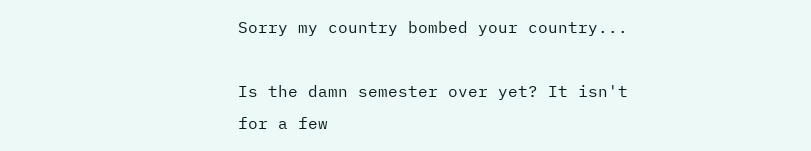Sorry my country bombed your country...

Is the damn semester over yet? It isn't for a few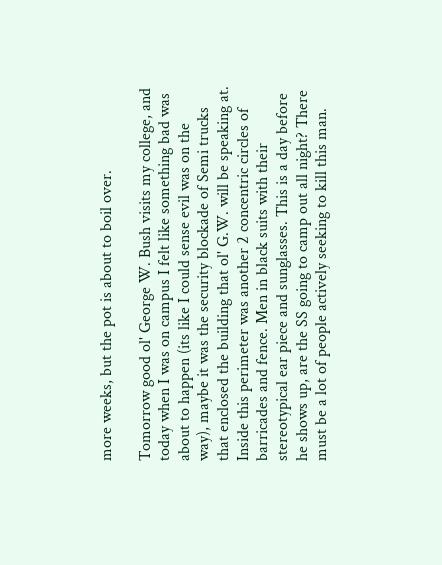more weeks, but the pot is about to boil over.

Tomorrow good ol' George W. Bush visits my college, and today when I was on campus I felt like something bad was about to happen (its like I could sense evil was on the way), maybe it was the security blockade of Semi trucks that enclosed the building that ol' G.W. will be speaking at. Inside this perimeter was another 2 concentric circles of barricades and fence. Men in black suits with their stereotypical ear piece and sunglasses. This is a day before he shows up, are the SS going to camp out all night? There must be a lot of people actively seeking to kill this man.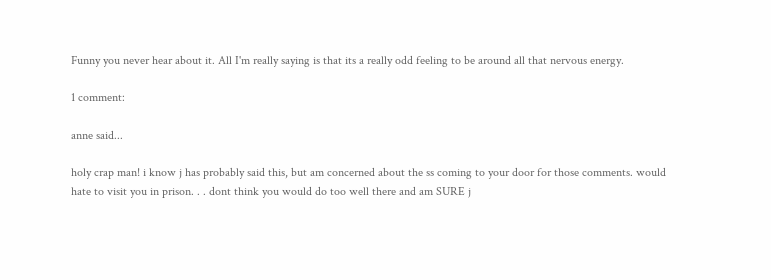Funny you never hear about it. All I'm really saying is that its a really odd feeling to be around all that nervous energy.

1 comment:

anne said...

holy crap man! i know j has probably said this, but am concerned about the ss coming to your door for those comments. would hate to visit you in prison. . . dont think you would do too well there and am SURE j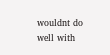wouldnt do well with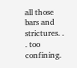all those bars and strictures. . . too confining.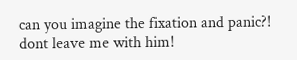can you imagine the fixation and panic?! dont leave me with him!